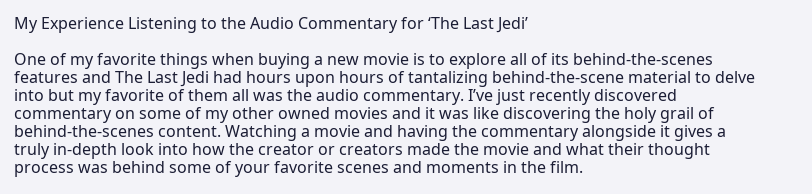My Experience Listening to the Audio Commentary for ‘The Last Jedi’

One of my favorite things when buying a new movie is to explore all of its behind-the-scenes features and The Last Jedi had hours upon hours of tantalizing behind-the-scene material to delve into but my favorite of them all was the audio commentary. I’ve just recently discovered commentary on some of my other owned movies and it was like discovering the holy grail of behind-the-scenes content. Watching a movie and having the commentary alongside it gives a truly in-depth look into how the creator or creators made the movie and what their thought process was behind some of your favorite scenes and moments in the film.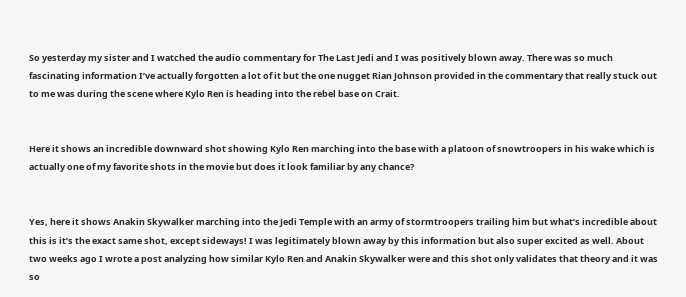So yesterday my sister and I watched the audio commentary for The Last Jedi and I was positively blown away. There was so much fascinating information I’ve actually forgotten a lot of it but the one nugget Rian Johnson provided in the commentary that really stuck out to me was during the scene where Kylo Ren is heading into the rebel base on Crait.


Here it shows an incredible downward shot showing Kylo Ren marching into the base with a platoon of snowtroopers in his wake which is actually one of my favorite shots in the movie but does it look familiar by any chance?


Yes, here it shows Anakin Skywalker marching into the Jedi Temple with an army of stormtroopers trailing him but what’s incredible about this is it’s the exact same shot, except sideways! I was legitimately blown away by this information but also super excited as well. About two weeks ago I wrote a post analyzing how similar Kylo Ren and Anakin Skywalker were and this shot only validates that theory and it was so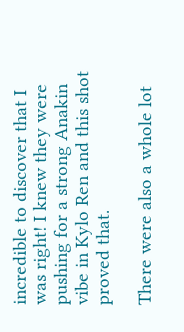incredible to discover that I was right! I knew they were pushing for a strong Anakin vibe in Kylo Ren and this shot proved that.

There were also a whole lot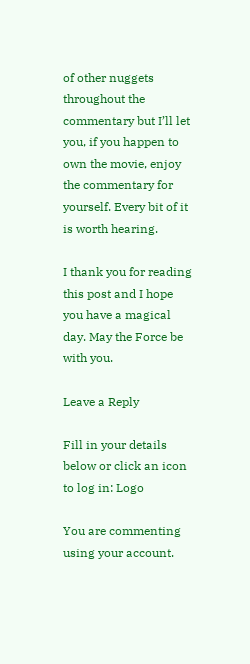of other nuggets throughout the commentary but I’ll let you, if you happen to own the movie, enjoy the commentary for yourself. Every bit of it is worth hearing.

I thank you for reading this post and I hope you have a magical day. May the Force be with you.

Leave a Reply

Fill in your details below or click an icon to log in: Logo

You are commenting using your account.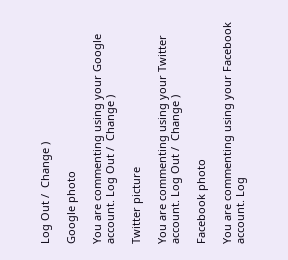Log Out /  Change )

Google photo

You are commenting using your Google account. Log Out /  Change )

Twitter picture

You are commenting using your Twitter account. Log Out /  Change )

Facebook photo

You are commenting using your Facebook account. Log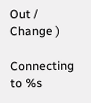Out /  Change )

Connecting to %s